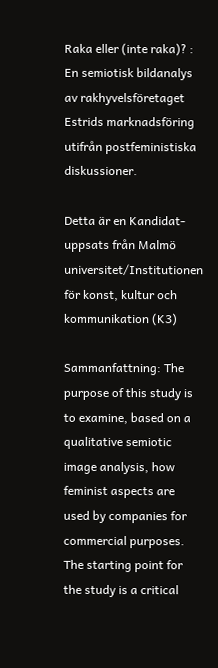Raka eller (inte raka)? : En semiotisk bildanalys av rakhyvelsföretaget Estrids marknadsföring utifrån postfeministiska diskussioner.

Detta är en Kandidat-uppsats från Malmö universitet/Institutionen för konst, kultur och kommunikation (K3)

Sammanfattning: The purpose of this study is to examine, based on a qualitative semiotic image analysis, how feminist aspects are used by companies for commercial purposes. The starting point for the study is a critical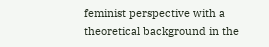feminist perspective with a theoretical background in the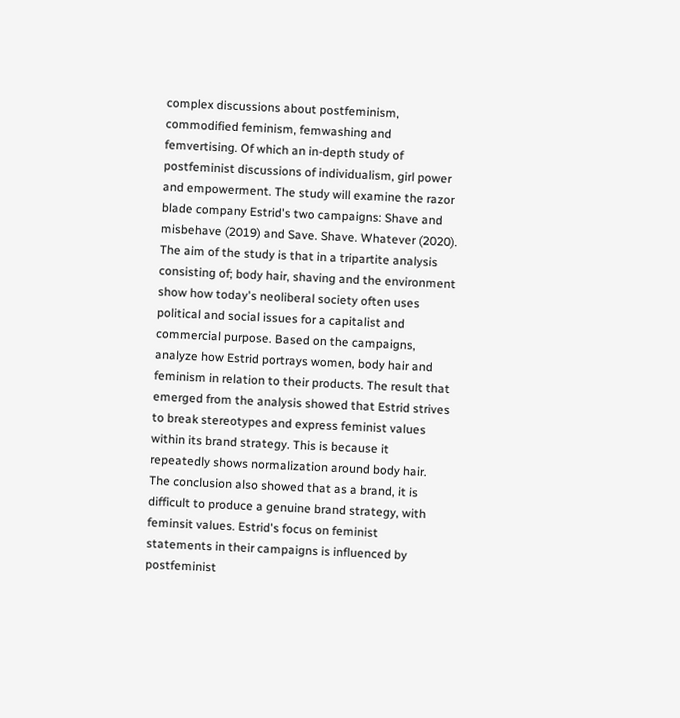complex discussions about postfeminism, commodified feminism, femwashing and femvertising. Of which an in-depth study of postfeminist discussions of individualism, girl power and empowerment. The study will examine the razor blade company Estrid's two campaigns: Shave and misbehave (2019) and Save. Shave. Whatever (2020). The aim of the study is that in a tripartite analysis consisting of; body hair, shaving and the environment show how today's neoliberal society often uses political and social issues for a capitalist and commercial purpose. Based on the campaigns, analyze how Estrid portrays women, body hair and feminism in relation to their products. The result that emerged from the analysis showed that Estrid strives to break stereotypes and express feminist values within its brand strategy. This is because it repeatedly shows normalization around body hair. The conclusion also showed that as a brand, it is difficult to produce a genuine brand strategy, with feminsit values. Estrid's focus on feminist statements in their campaigns is influenced by postfeminist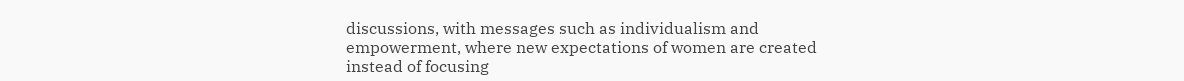discussions, with messages such as individualism and empowerment, where new expectations of women are created instead of focusing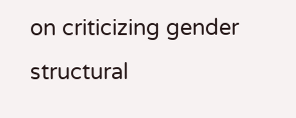on criticizing gender structural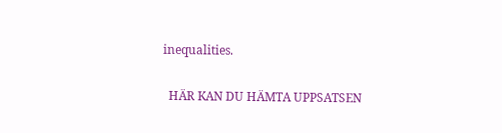inequalities.

  HÄR KAN DU HÄMTA UPPSATSEN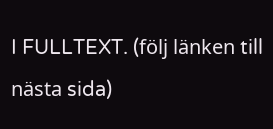I FULLTEXT. (följ länken till nästa sida)